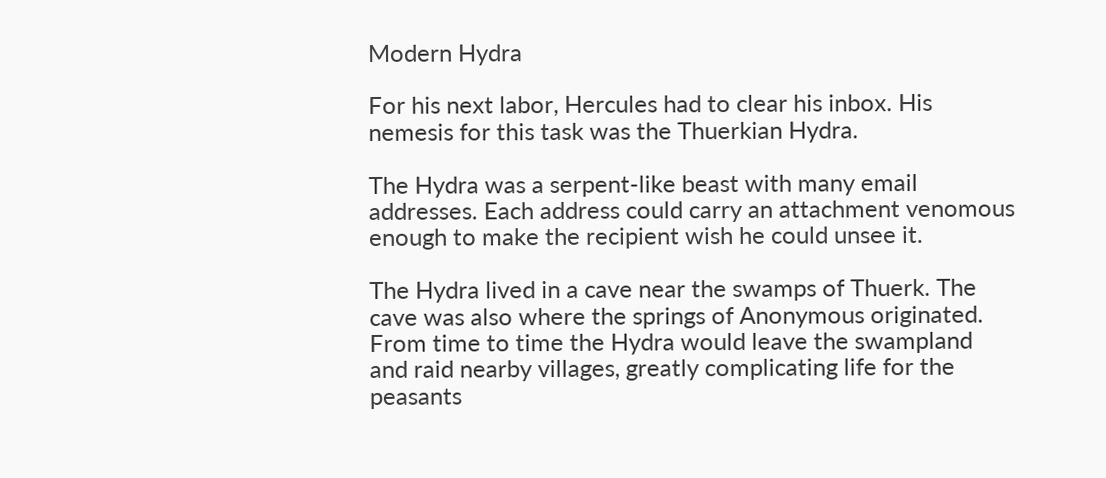Modern Hydra

For his next labor, Hercules had to clear his inbox. His nemesis for this task was the Thuerkian Hydra.

The Hydra was a serpent-like beast with many email addresses. Each address could carry an attachment venomous enough to make the recipient wish he could unsee it.

The Hydra lived in a cave near the swamps of Thuerk. The cave was also where the springs of Anonymous originated. From time to time the Hydra would leave the swampland and raid nearby villages, greatly complicating life for the peasants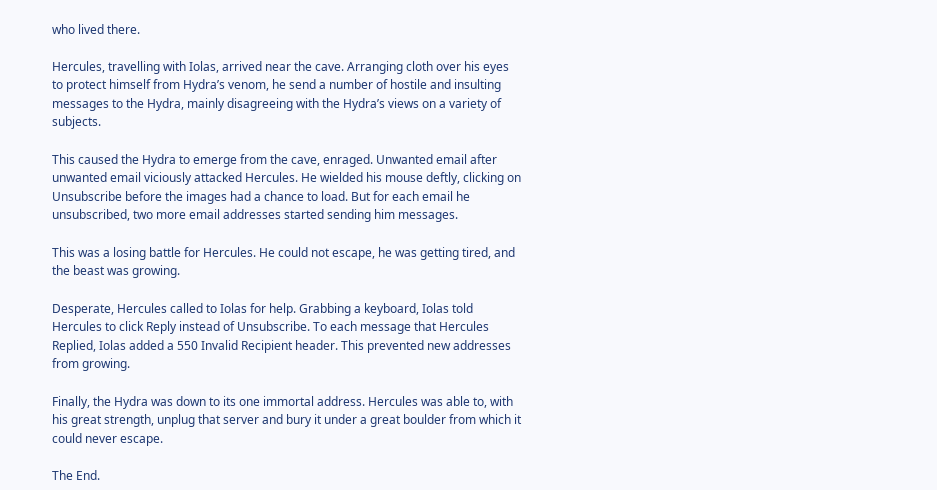who lived there.

Hercules, travelling with Iolas, arrived near the cave. Arranging cloth over his eyes to protect himself from Hydra’s venom, he send a number of hostile and insulting messages to the Hydra, mainly disagreeing with the Hydra’s views on a variety of subjects.

This caused the Hydra to emerge from the cave, enraged. Unwanted email after unwanted email viciously attacked Hercules. He wielded his mouse deftly, clicking on Unsubscribe before the images had a chance to load. But for each email he unsubscribed, two more email addresses started sending him messages.

This was a losing battle for Hercules. He could not escape, he was getting tired, and the beast was growing.

Desperate, Hercules called to Iolas for help. Grabbing a keyboard, Iolas told Hercules to click Reply instead of Unsubscribe. To each message that Hercules Replied, Iolas added a 550 Invalid Recipient header. This prevented new addresses from growing.

Finally, the Hydra was down to its one immortal address. Hercules was able to, with his great strength, unplug that server and bury it under a great boulder from which it could never escape.

The End.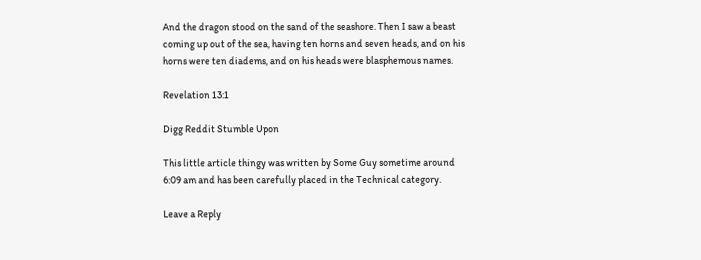And the dragon stood on the sand of the seashore. Then I saw a beast coming up out of the sea, having ten horns and seven heads, and on his horns were ten diadems, and on his heads were blasphemous names.

Revelation 13:1

Digg Reddit Stumble Upon

This little article thingy was written by Some Guy sometime around 6:09 am and has been carefully placed in the Technical category.

Leave a Reply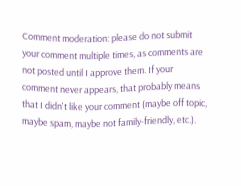Comment moderation: please do not submit your comment multiple times, as comments are not posted until I approve them. If your comment never appears, that probably means that I didn't like your comment (maybe off topic, maybe spam, maybe not family-friendly, etc.).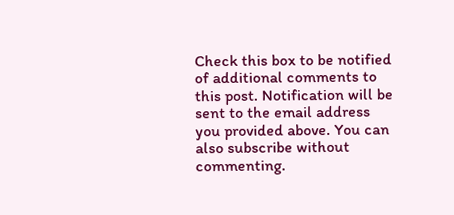Check this box to be notified of additional comments to this post. Notification will be sent to the email address you provided above. You can also subscribe without commenting.